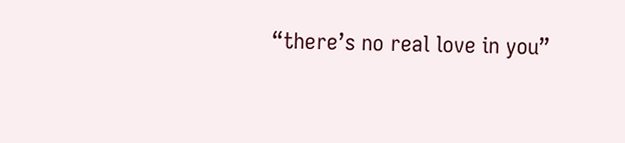“there’s no real love in you”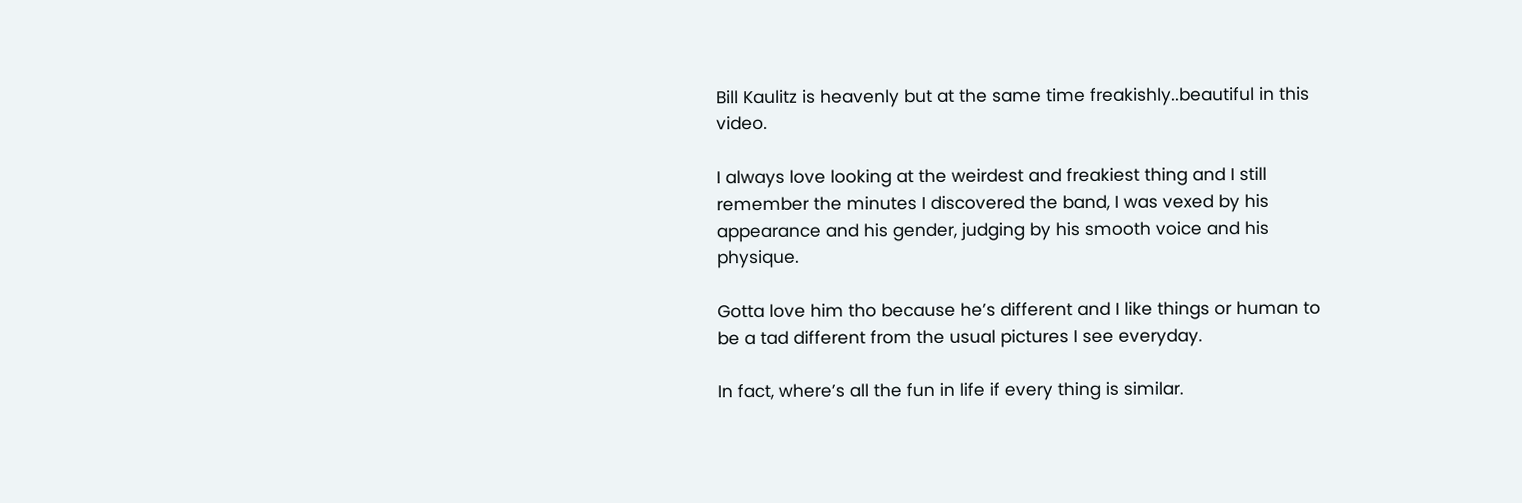Bill Kaulitz is heavenly but at the same time freakishly..beautiful in this video.

I always love looking at the weirdest and freakiest thing and I still remember the minutes I discovered the band, I was vexed by his appearance and his gender, judging by his smooth voice and his physique.

Gotta love him tho because he’s different and I like things or human to be a tad different from the usual pictures I see everyday.

In fact, where’s all the fun in life if every thing is similar.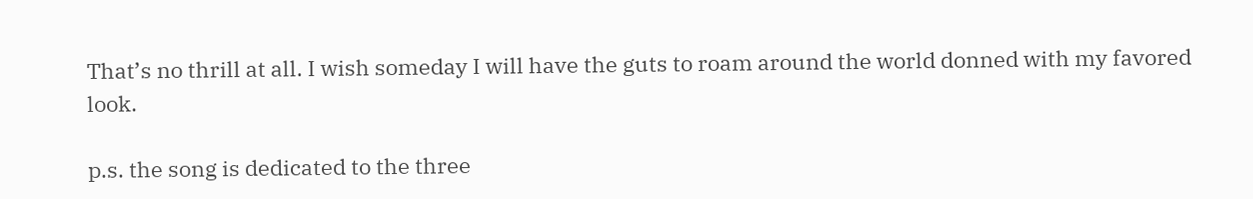That’s no thrill at all. I wish someday I will have the guts to roam around the world donned with my favored look.

p.s. the song is dedicated to the three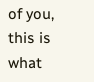of you, this is what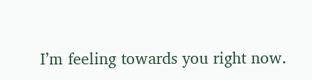I’m feeling towards you right now.